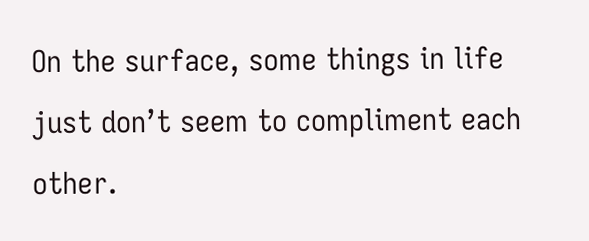On the surface, some things in life just don’t seem to compliment each other.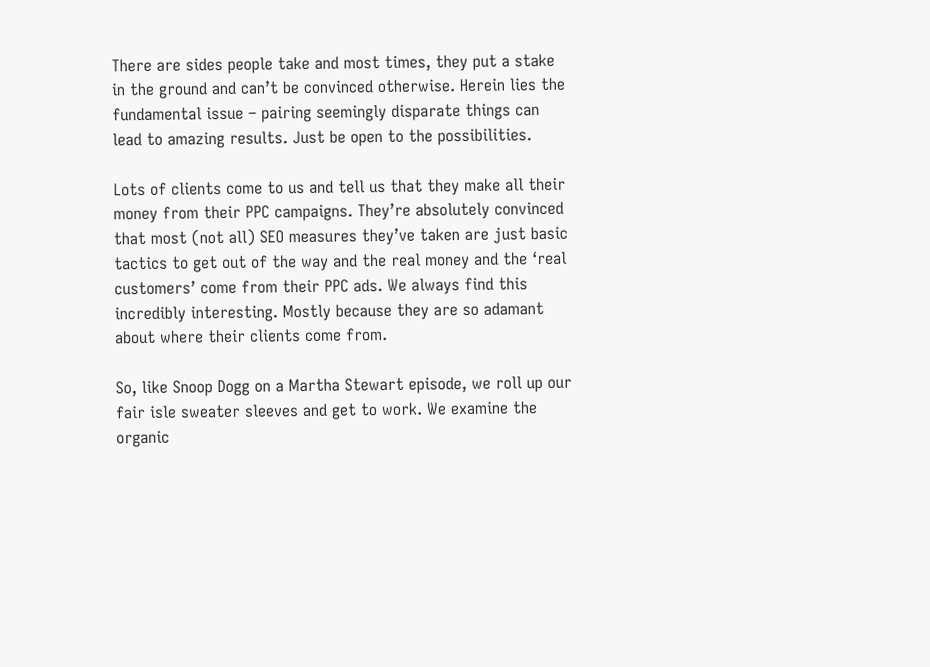There are sides people take and most times, they put a stake in the ground and can’t be convinced otherwise. Herein lies the fundamental issue – pairing seemingly disparate things can lead to amazing results. Just be open to the possibilities.

Lots of clients come to us and tell us that they make all their money from their PPC campaigns. They’re absolutely convinced that most (not all) SEO measures they’ve taken are just basic tactics to get out of the way and the real money and the ‘real customers’ come from their PPC ads. We always find this incredibly interesting. Mostly because they are so adamant about where their clients come from.

So, like Snoop Dogg on a Martha Stewart episode, we roll up our fair isle sweater sleeves and get to work. We examine the organic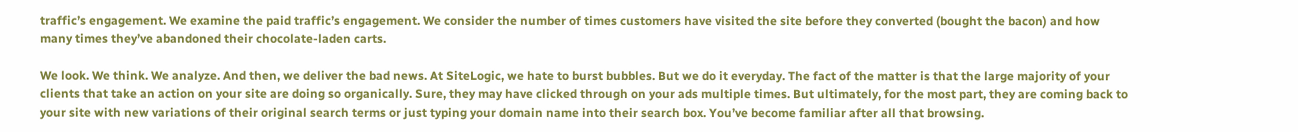traffic’s engagement. We examine the paid traffic’s engagement. We consider the number of times customers have visited the site before they converted (bought the bacon) and how many times they’ve abandoned their chocolate-laden carts.

We look. We think. We analyze. And then, we deliver the bad news. At SiteLogic, we hate to burst bubbles. But we do it everyday. The fact of the matter is that the large majority of your clients that take an action on your site are doing so organically. Sure, they may have clicked through on your ads multiple times. But ultimately, for the most part, they are coming back to your site with new variations of their original search terms or just typing your domain name into their search box. You’ve become familiar after all that browsing.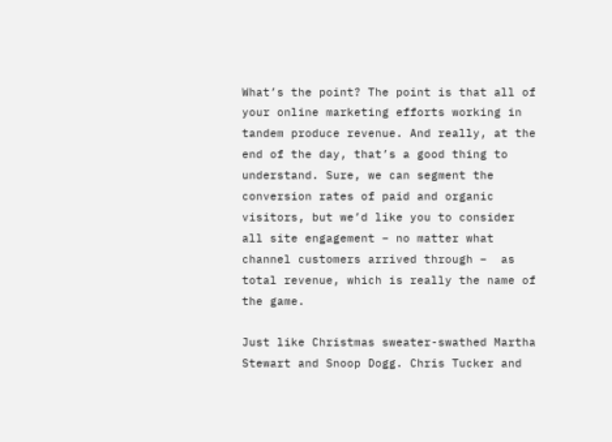What’s the point? The point is that all of your online marketing efforts working in tandem produce revenue. And really, at the end of the day, that’s a good thing to understand. Sure, we can segment the conversion rates of paid and organic visitors, but we’d like you to consider all site engagement – no matter what channel customers arrived through –  as total revenue, which is really the name of the game.

Just like Christmas sweater-swathed Martha Stewart and Snoop Dogg. Chris Tucker and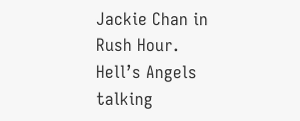Jackie Chan in Rush Hour. Hell’s Angels talking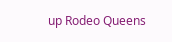up Rodeo Queens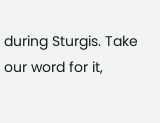during Sturgis. Take our word for it,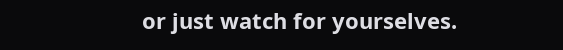or just watch for yourselves.